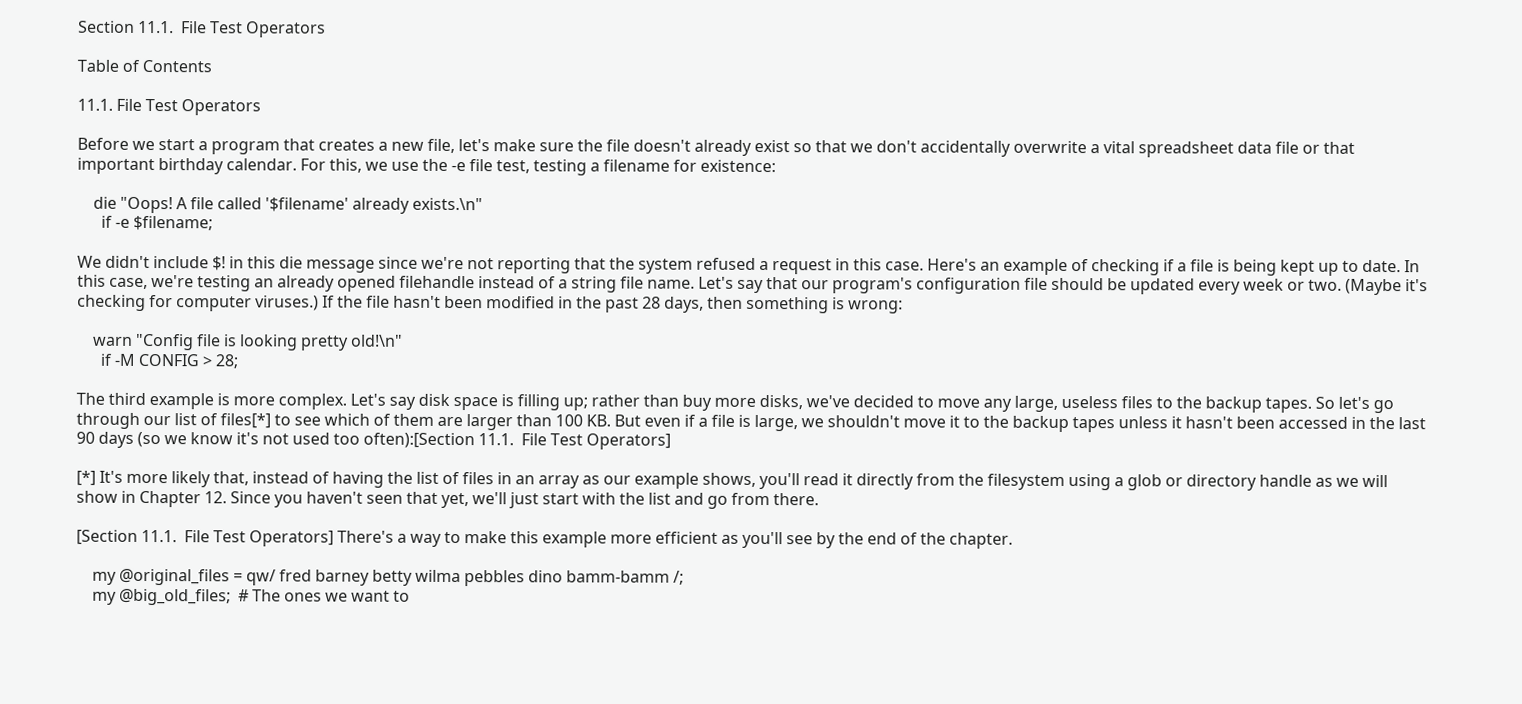Section 11.1.  File Test Operators

Table of Contents

11.1. File Test Operators

Before we start a program that creates a new file, let's make sure the file doesn't already exist so that we don't accidentally overwrite a vital spreadsheet data file or that important birthday calendar. For this, we use the -e file test, testing a filename for existence:

    die "Oops! A file called '$filename' already exists.\n"
      if -e $filename;

We didn't include $! in this die message since we're not reporting that the system refused a request in this case. Here's an example of checking if a file is being kept up to date. In this case, we're testing an already opened filehandle instead of a string file name. Let's say that our program's configuration file should be updated every week or two. (Maybe it's checking for computer viruses.) If the file hasn't been modified in the past 28 days, then something is wrong:

    warn "Config file is looking pretty old!\n"
      if -M CONFIG > 28;

The third example is more complex. Let's say disk space is filling up; rather than buy more disks, we've decided to move any large, useless files to the backup tapes. So let's go through our list of files[*] to see which of them are larger than 100 KB. But even if a file is large, we shouldn't move it to the backup tapes unless it hasn't been accessed in the last 90 days (so we know it's not used too often):[Section 11.1.  File Test Operators]

[*] It's more likely that, instead of having the list of files in an array as our example shows, you'll read it directly from the filesystem using a glob or directory handle as we will show in Chapter 12. Since you haven't seen that yet, we'll just start with the list and go from there.

[Section 11.1.  File Test Operators] There's a way to make this example more efficient as you'll see by the end of the chapter.

    my @original_files = qw/ fred barney betty wilma pebbles dino bamm-bamm /;
    my @big_old_files;  # The ones we want to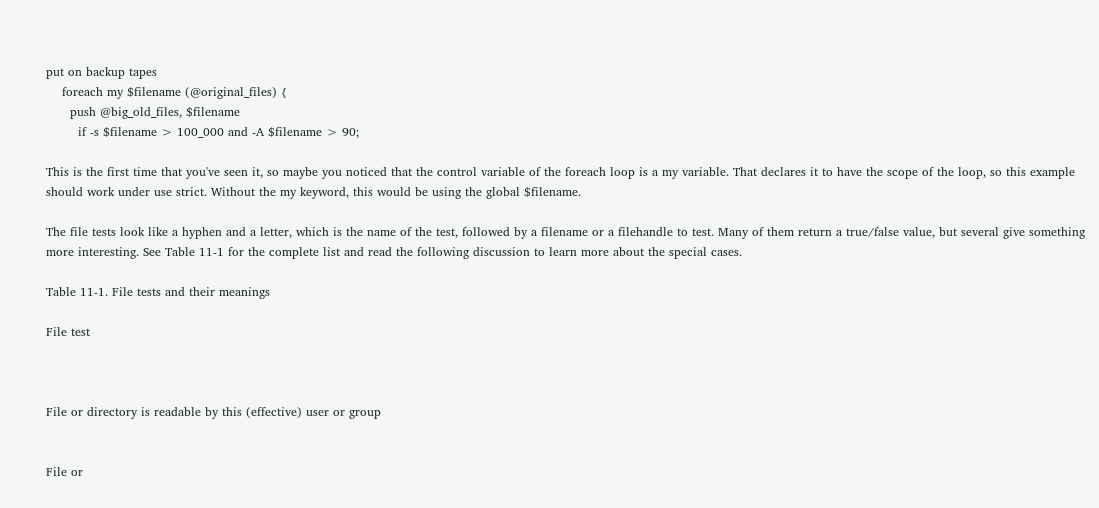put on backup tapes
    foreach my $filename (@original_files) {
      push @big_old_files, $filename
        if -s $filename > 100_000 and -A $filename > 90;

This is the first time that you've seen it, so maybe you noticed that the control variable of the foreach loop is a my variable. That declares it to have the scope of the loop, so this example should work under use strict. Without the my keyword, this would be using the global $filename.

The file tests look like a hyphen and a letter, which is the name of the test, followed by a filename or a filehandle to test. Many of them return a true/false value, but several give something more interesting. See Table 11-1 for the complete list and read the following discussion to learn more about the special cases.

Table 11-1. File tests and their meanings

File test



File or directory is readable by this (effective) user or group


File or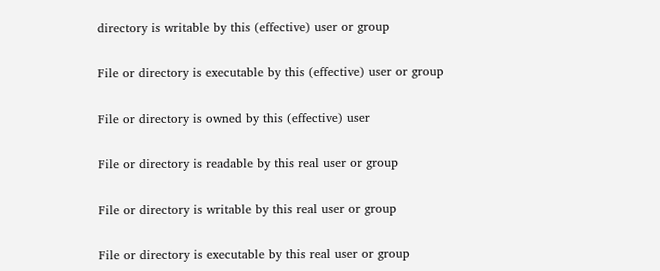directory is writable by this (effective) user or group


File or directory is executable by this (effective) user or group


File or directory is owned by this (effective) user


File or directory is readable by this real user or group


File or directory is writable by this real user or group


File or directory is executable by this real user or group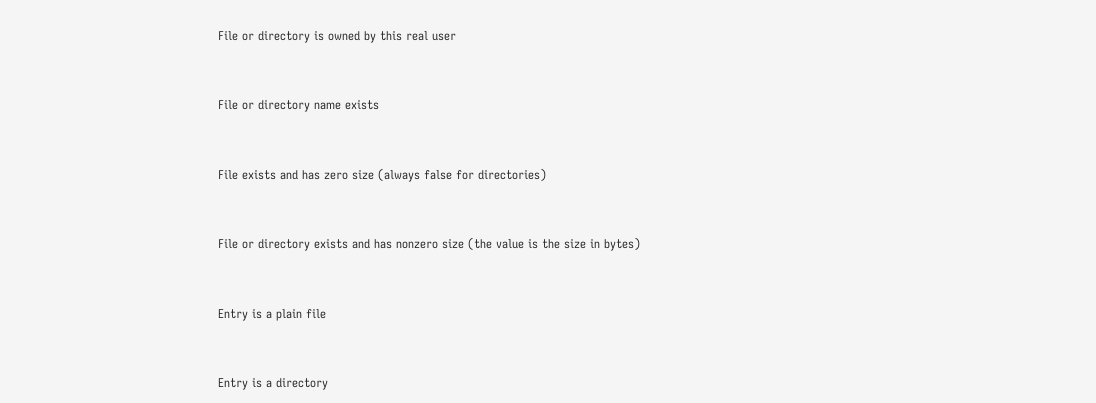File or directory is owned by this real user


File or directory name exists


File exists and has zero size (always false for directories)


File or directory exists and has nonzero size (the value is the size in bytes)


Entry is a plain file


Entry is a directory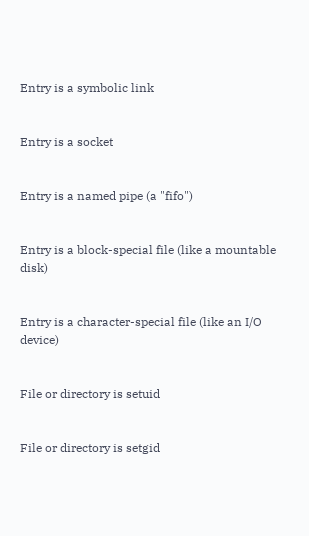Entry is a symbolic link


Entry is a socket


Entry is a named pipe (a "fifo")


Entry is a block-special file (like a mountable disk)


Entry is a character-special file (like an I/O device)


File or directory is setuid


File or directory is setgid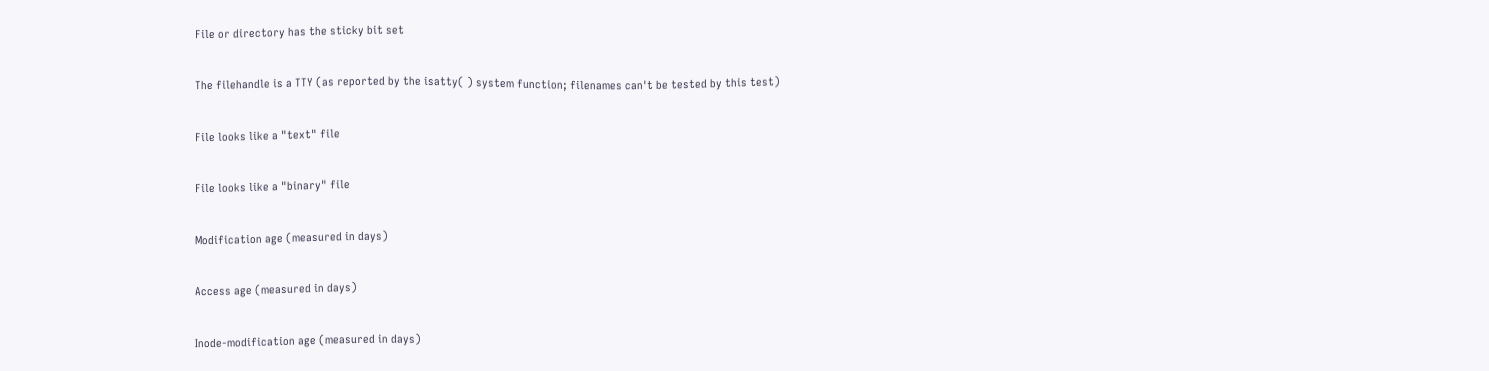File or directory has the sticky bit set


The filehandle is a TTY (as reported by the isatty( ) system function; filenames can't be tested by this test)


File looks like a "text" file


File looks like a "binary" file


Modification age (measured in days)


Access age (measured in days)


Inode-modification age (measured in days)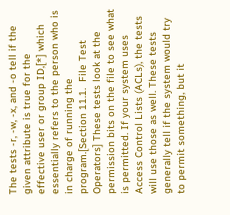The tests -r, -w, -x, and -o tell if the given attribute is true for the effective user or group ID,[*] which essentially refers to the person who is in charge of running the program.[Section 11.1.  File Test Operators] These tests look at the permission bits on the file to see what is permitted. If your system uses Access Control Lists (ACLs), the tests will use those as well. These tests generally tell if the system would try to permit something, but it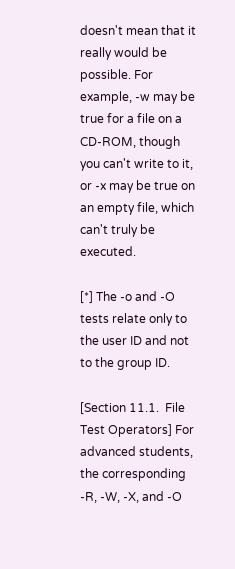doesn't mean that it really would be possible. For example, -w may be true for a file on a CD-ROM, though you can't write to it, or -x may be true on an empty file, which can't truly be executed.

[*] The -o and -O tests relate only to the user ID and not to the group ID.

[Section 11.1.  File Test Operators] For advanced students, the corresponding -R, -W, -X, and -O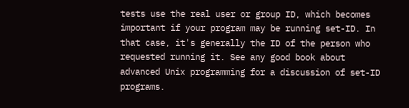tests use the real user or group ID, which becomes important if your program may be running set-ID. In that case, it's generally the ID of the person who requested running it. See any good book about advanced Unix programming for a discussion of set-ID programs.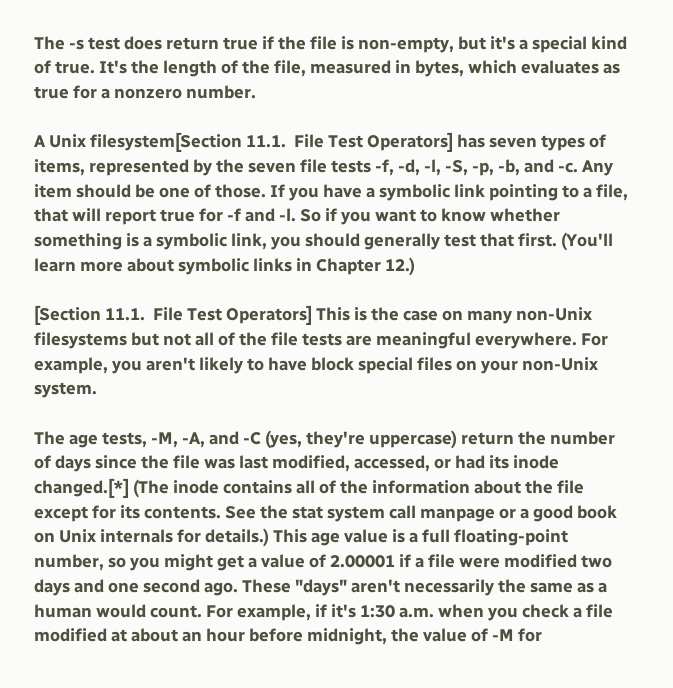The -s test does return true if the file is non-empty, but it's a special kind of true. It's the length of the file, measured in bytes, which evaluates as true for a nonzero number.

A Unix filesystem[Section 11.1.  File Test Operators] has seven types of items, represented by the seven file tests -f, -d, -l, -S, -p, -b, and -c. Any item should be one of those. If you have a symbolic link pointing to a file, that will report true for -f and -l. So if you want to know whether something is a symbolic link, you should generally test that first. (You'll learn more about symbolic links in Chapter 12.)

[Section 11.1.  File Test Operators] This is the case on many non-Unix filesystems but not all of the file tests are meaningful everywhere. For example, you aren't likely to have block special files on your non-Unix system.

The age tests, -M, -A, and -C (yes, they're uppercase) return the number of days since the file was last modified, accessed, or had its inode changed.[*] (The inode contains all of the information about the file except for its contents. See the stat system call manpage or a good book on Unix internals for details.) This age value is a full floating-point number, so you might get a value of 2.00001 if a file were modified two days and one second ago. These "days" aren't necessarily the same as a human would count. For example, if it's 1:30 a.m. when you check a file modified at about an hour before midnight, the value of -M for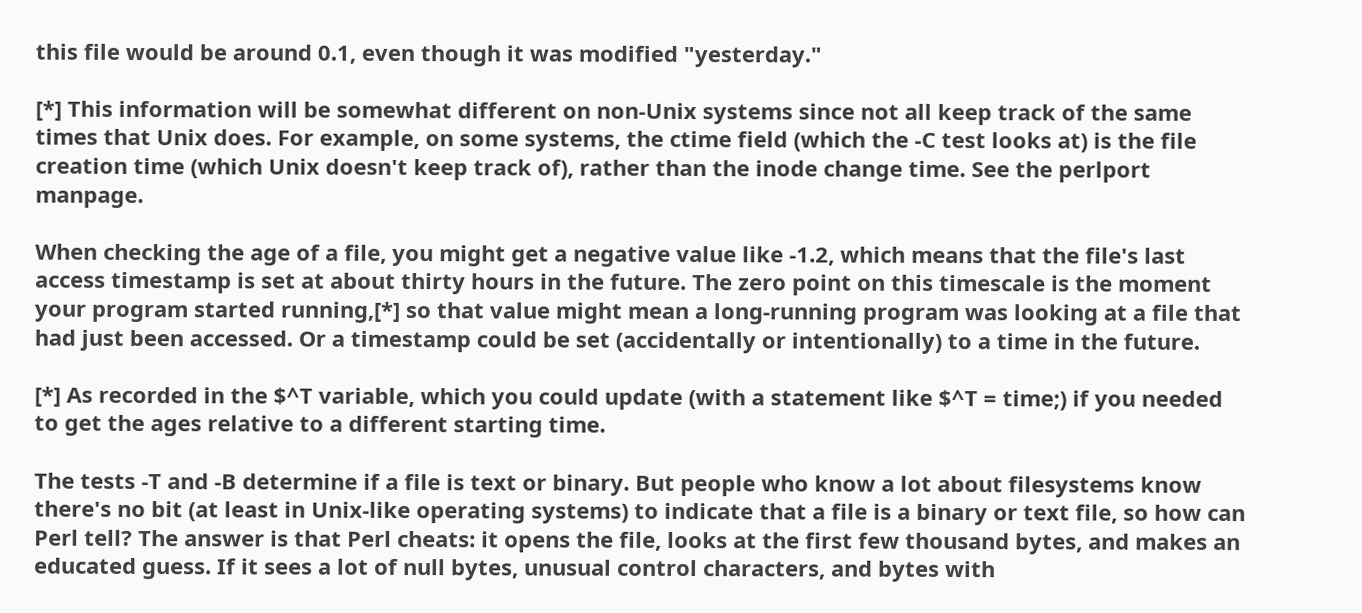this file would be around 0.1, even though it was modified "yesterday."

[*] This information will be somewhat different on non-Unix systems since not all keep track of the same times that Unix does. For example, on some systems, the ctime field (which the -C test looks at) is the file creation time (which Unix doesn't keep track of), rather than the inode change time. See the perlport manpage.

When checking the age of a file, you might get a negative value like -1.2, which means that the file's last access timestamp is set at about thirty hours in the future. The zero point on this timescale is the moment your program started running,[*] so that value might mean a long-running program was looking at a file that had just been accessed. Or a timestamp could be set (accidentally or intentionally) to a time in the future.

[*] As recorded in the $^T variable, which you could update (with a statement like $^T = time;) if you needed to get the ages relative to a different starting time.

The tests -T and -B determine if a file is text or binary. But people who know a lot about filesystems know there's no bit (at least in Unix-like operating systems) to indicate that a file is a binary or text file, so how can Perl tell? The answer is that Perl cheats: it opens the file, looks at the first few thousand bytes, and makes an educated guess. If it sees a lot of null bytes, unusual control characters, and bytes with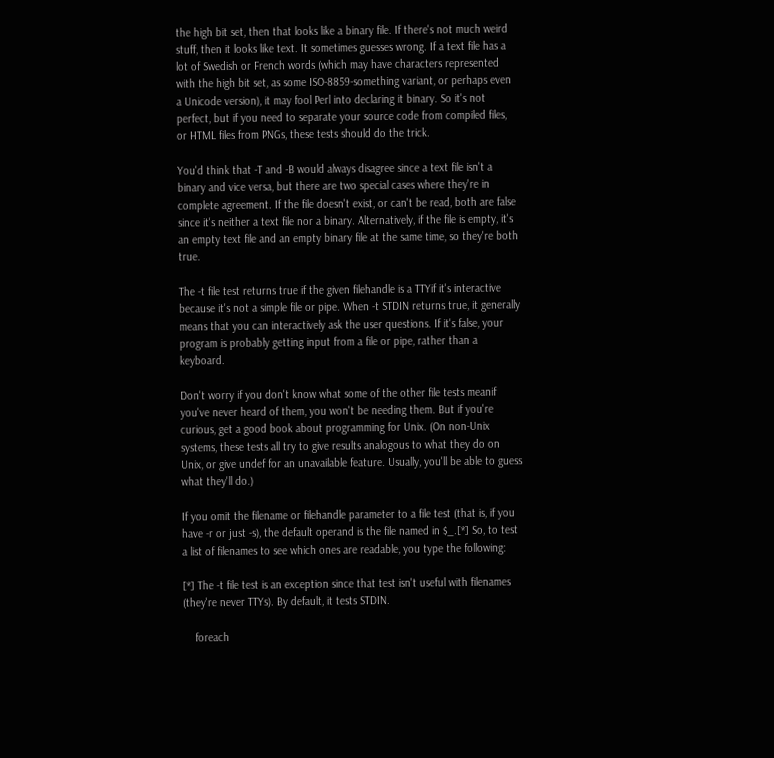the high bit set, then that looks like a binary file. If there's not much weird stuff, then it looks like text. It sometimes guesses wrong. If a text file has a lot of Swedish or French words (which may have characters represented with the high bit set, as some ISO-8859-something variant, or perhaps even a Unicode version), it may fool Perl into declaring it binary. So it's not perfect, but if you need to separate your source code from compiled files, or HTML files from PNGs, these tests should do the trick.

You'd think that -T and -B would always disagree since a text file isn't a binary and vice versa, but there are two special cases where they're in complete agreement. If the file doesn't exist, or can't be read, both are false since it's neither a text file nor a binary. Alternatively, if the file is empty, it's an empty text file and an empty binary file at the same time, so they're both true.

The -t file test returns true if the given filehandle is a TTYif it's interactive because it's not a simple file or pipe. When -t STDIN returns true, it generally means that you can interactively ask the user questions. If it's false, your program is probably getting input from a file or pipe, rather than a keyboard.

Don't worry if you don't know what some of the other file tests meanif you've never heard of them, you won't be needing them. But if you're curious, get a good book about programming for Unix. (On non-Unix systems, these tests all try to give results analogous to what they do on Unix, or give undef for an unavailable feature. Usually, you'll be able to guess what they'll do.)

If you omit the filename or filehandle parameter to a file test (that is, if you have -r or just -s), the default operand is the file named in $_.[*] So, to test a list of filenames to see which ones are readable, you type the following:

[*] The -t file test is an exception since that test isn't useful with filenames (they're never TTYs). By default, it tests STDIN.

    foreach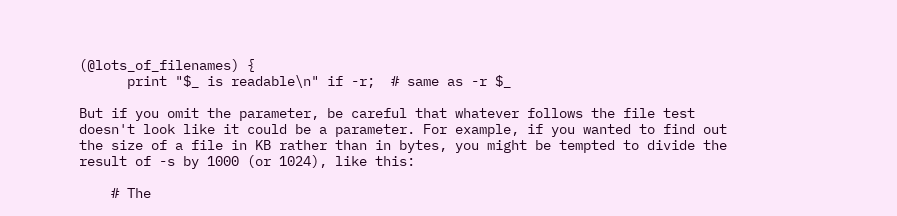(@lots_of_filenames) {
      print "$_ is readable\n" if -r;  # same as -r $_

But if you omit the parameter, be careful that whatever follows the file test doesn't look like it could be a parameter. For example, if you wanted to find out the size of a file in KB rather than in bytes, you might be tempted to divide the result of -s by 1000 (or 1024), like this:

    # The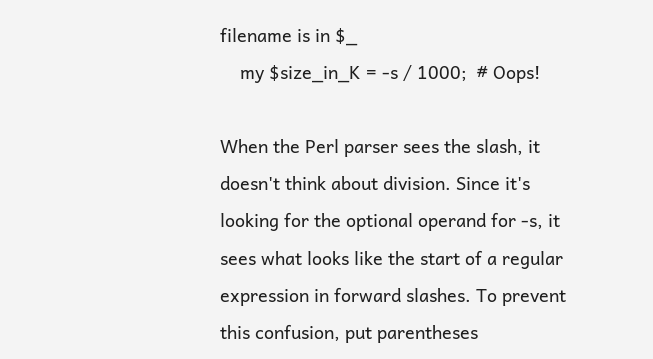filename is in $_
    my $size_in_K = -s / 1000;  # Oops!

When the Perl parser sees the slash, it doesn't think about division. Since it's looking for the optional operand for -s, it sees what looks like the start of a regular expression in forward slashes. To prevent this confusion, put parentheses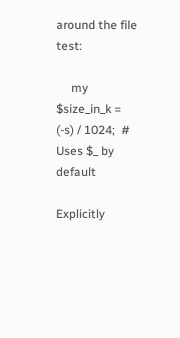around the file test:

     my $size_in_k = (-s) / 1024;  # Uses $_ by default

Explicitly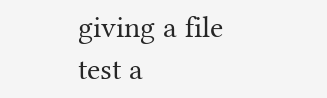giving a file test a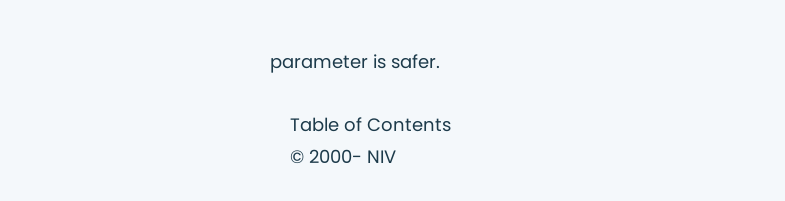parameter is safer.

    Table of Contents
    © 2000- NIV